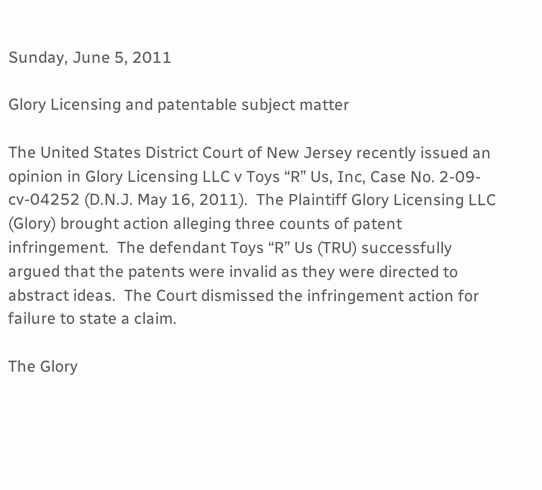Sunday, June 5, 2011

Glory Licensing and patentable subject matter

The United States District Court of New Jersey recently issued an opinion in Glory Licensing LLC v Toys “R” Us, Inc, Case No. 2-09-cv-04252 (D.N.J. May 16, 2011).  The Plaintiff Glory Licensing LLC  (Glory) brought action alleging three counts of patent infringement.  The defendant Toys “R” Us (TRU) successfully argued that the patents were invalid as they were directed to abstract ideas.  The Court dismissed the infringement action for failure to state a claim.

The Glory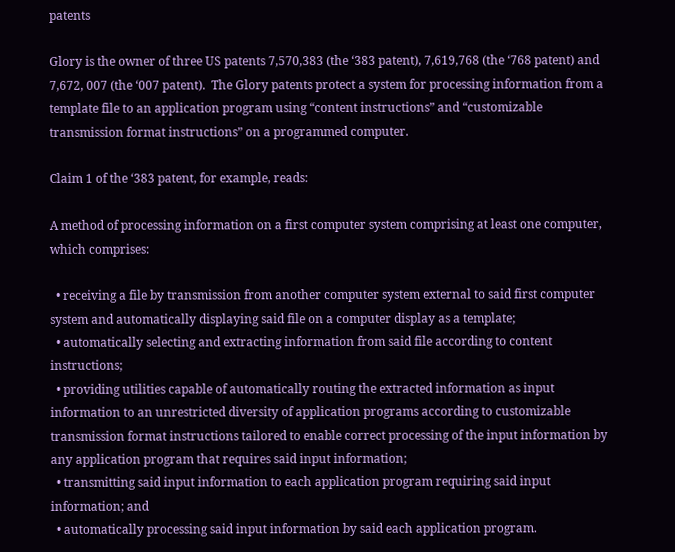patents

Glory is the owner of three US patents 7,570,383 (the ‘383 patent), 7,619,768 (the ‘768 patent) and 7,672, 007 (the ‘007 patent).  The Glory patents protect a system for processing information from a template file to an application program using “content instructions” and “customizable transmission format instructions” on a programmed computer.

Claim 1 of the ‘383 patent, for example, reads:

A method of processing information on a first computer system comprising at least one computer, which comprises:

  • receiving a file by transmission from another computer system external to said first computer system and automatically displaying said file on a computer display as a template;
  • automatically selecting and extracting information from said file according to content instructions;
  • providing utilities capable of automatically routing the extracted information as input information to an unrestricted diversity of application programs according to customizable transmission format instructions tailored to enable correct processing of the input information by any application program that requires said input information;
  • transmitting said input information to each application program requiring said input information; and
  • automatically processing said input information by said each application program.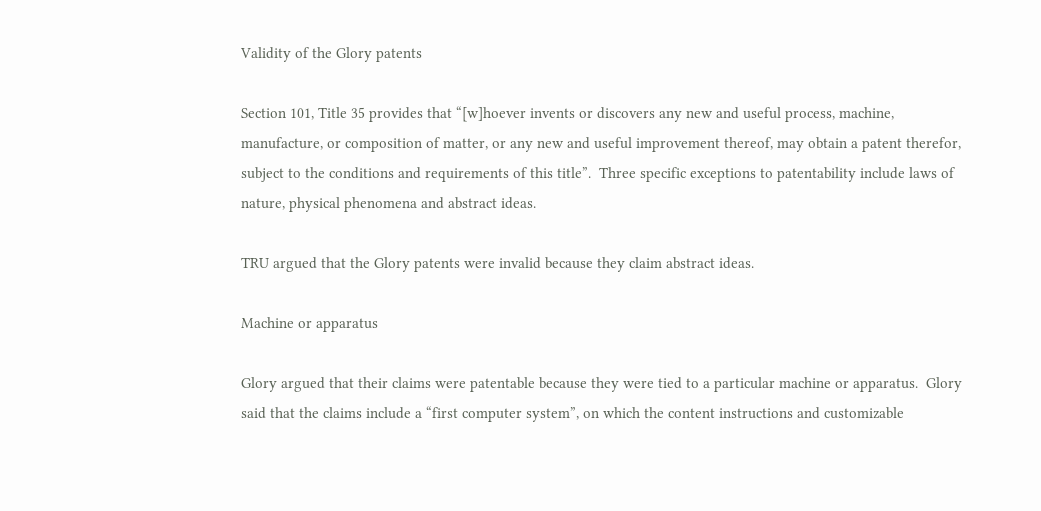Validity of the Glory patents

Section 101, Title 35 provides that “[w]hoever invents or discovers any new and useful process, machine, manufacture, or composition of matter, or any new and useful improvement thereof, may obtain a patent therefor, subject to the conditions and requirements of this title”.  Three specific exceptions to patentability include laws of nature, physical phenomena and abstract ideas.

TRU argued that the Glory patents were invalid because they claim abstract ideas.

Machine or apparatus

Glory argued that their claims were patentable because they were tied to a particular machine or apparatus.  Glory said that the claims include a “first computer system”, on which the content instructions and customizable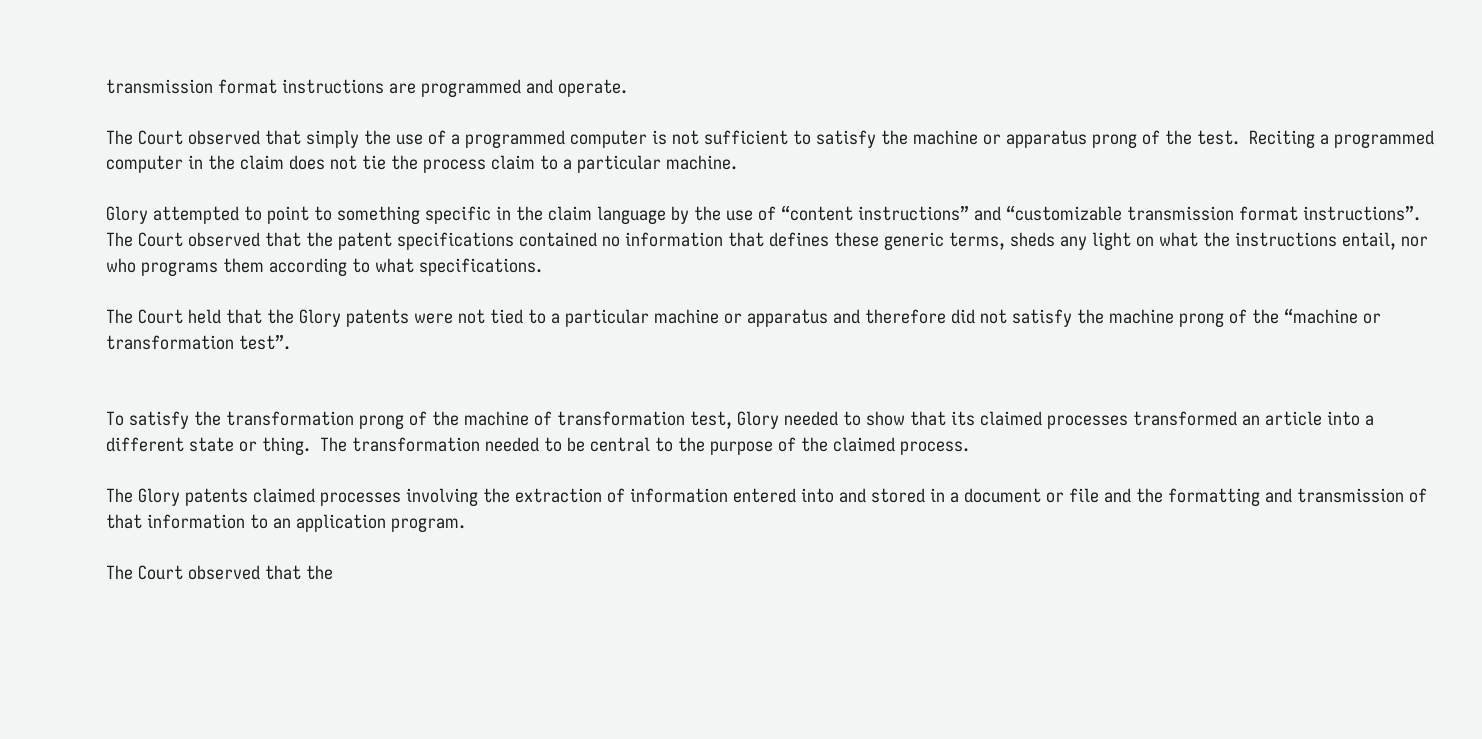transmission format instructions are programmed and operate.

The Court observed that simply the use of a programmed computer is not sufficient to satisfy the machine or apparatus prong of the test.  Reciting a programmed computer in the claim does not tie the process claim to a particular machine.

Glory attempted to point to something specific in the claim language by the use of “content instructions” and “customizable transmission format instructions”.  The Court observed that the patent specifications contained no information that defines these generic terms, sheds any light on what the instructions entail, nor who programs them according to what specifications.

The Court held that the Glory patents were not tied to a particular machine or apparatus and therefore did not satisfy the machine prong of the “machine or transformation test”.


To satisfy the transformation prong of the machine of transformation test, Glory needed to show that its claimed processes transformed an article into a different state or thing.  The transformation needed to be central to the purpose of the claimed process.

The Glory patents claimed processes involving the extraction of information entered into and stored in a document or file and the formatting and transmission of that information to an application program.

The Court observed that the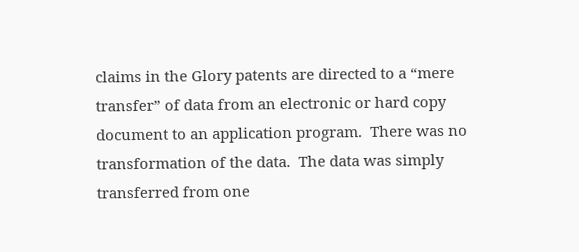claims in the Glory patents are directed to a “mere transfer” of data from an electronic or hard copy document to an application program.  There was no transformation of the data.  The data was simply transferred from one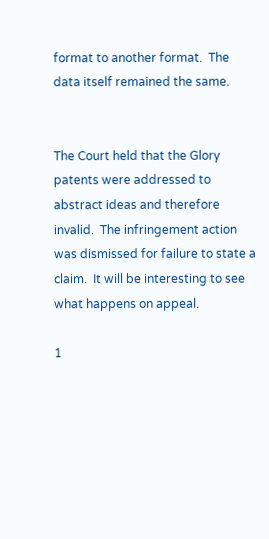format to another format.  The data itself remained the same.


The Court held that the Glory patents were addressed to abstract ideas and therefore invalid.  The infringement action was dismissed for failure to state a claim.  It will be interesting to see what happens on appeal.

1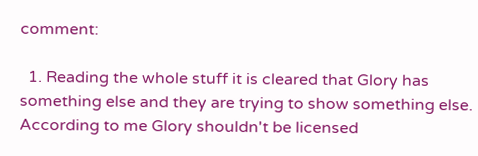comment:

  1. Reading the whole stuff it is cleared that Glory has something else and they are trying to show something else. According to me Glory shouldn't be licensed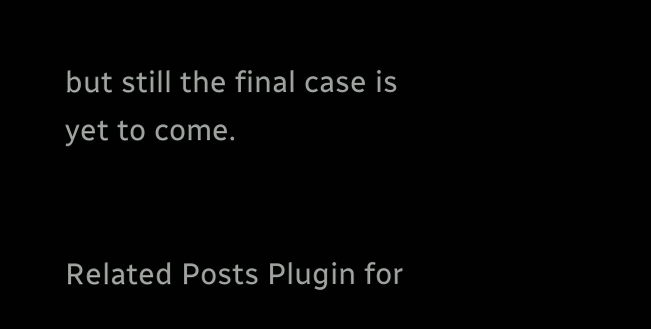but still the final case is yet to come.


Related Posts Plugin for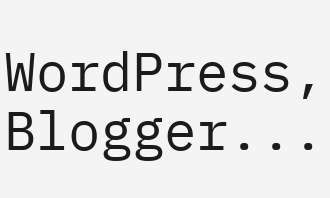WordPress, Blogger...